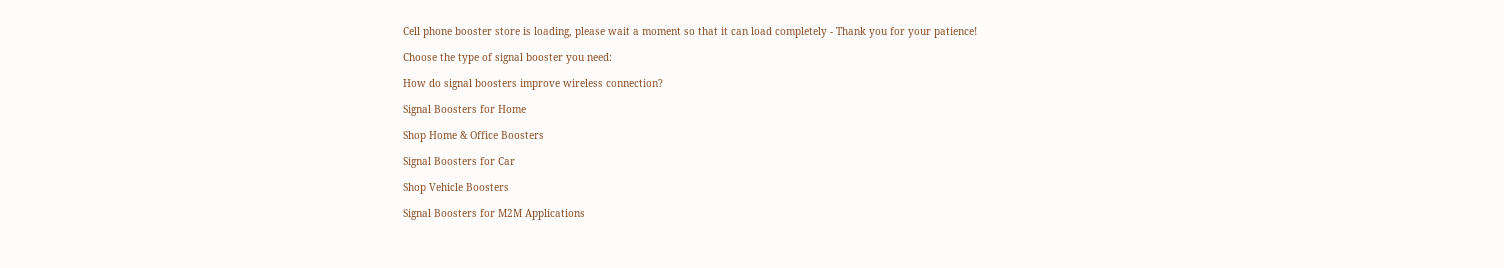Cell phone booster store is loading, please wait a moment so that it can load completely - Thank you for your patience!

Choose the type of signal booster you need:

How do signal boosters improve wireless connection?

Signal Boosters for Home

Shop Home & Office Boosters

Signal Boosters for Car

Shop Vehicle Boosters

Signal Boosters for M2M Applications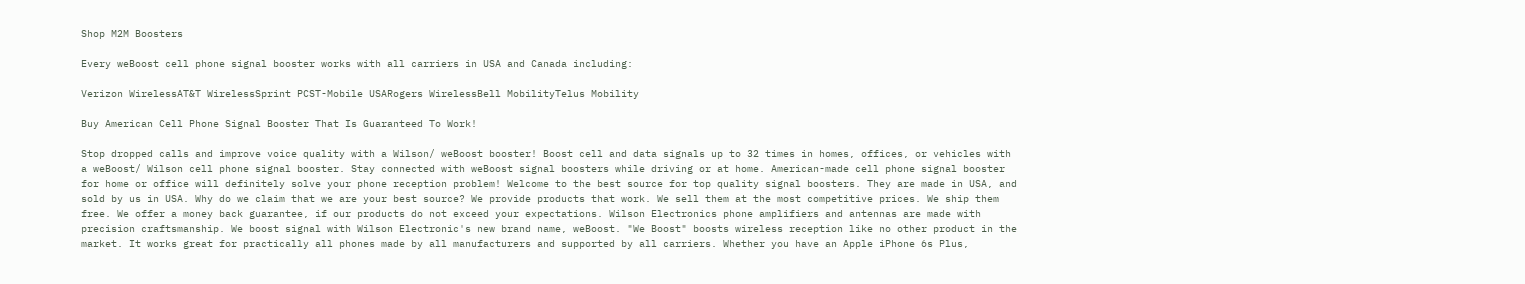Shop M2M Boosters

Every weBoost cell phone signal booster works with all carriers in USA and Canada including:

Verizon WirelessAT&T WirelessSprint PCST-Mobile USARogers WirelessBell MobilityTelus Mobility

Buy American Cell Phone Signal Booster That Is Guaranteed To Work!

Stop dropped calls and improve voice quality with a Wilson/ weBoost booster! Boost cell and data signals up to 32 times in homes, offices, or vehicles with a weBoost/ Wilson cell phone signal booster. Stay connected with weBoost signal boosters while driving or at home. American-made cell phone signal booster for home or office will definitely solve your phone reception problem! Welcome to the best source for top quality signal boosters. They are made in USA, and sold by us in USA. Why do we claim that we are your best source? We provide products that work. We sell them at the most competitive prices. We ship them free. We offer a money back guarantee, if our products do not exceed your expectations. Wilson Electronics phone amplifiers and antennas are made with precision craftsmanship. We boost signal with Wilson Electronic's new brand name, weBoost. "We Boost" boosts wireless reception like no other product in the market. It works great for practically all phones made by all manufacturers and supported by all carriers. Whether you have an Apple iPhone 6s Plus,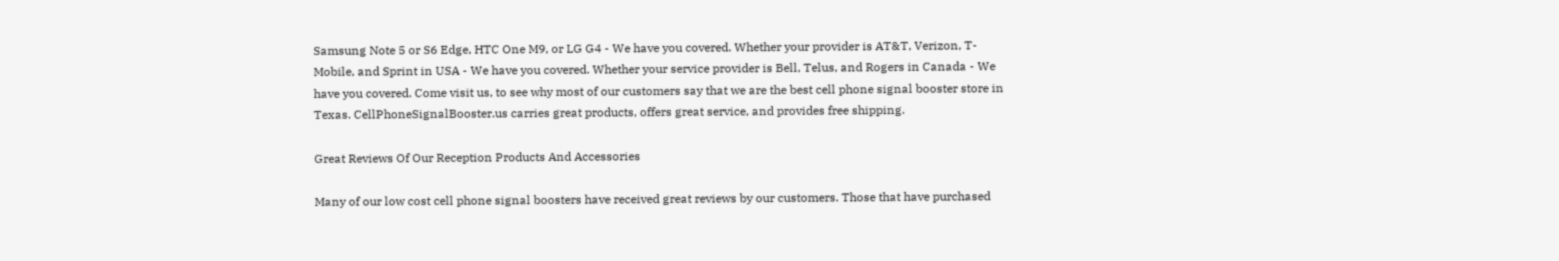Samsung Note 5 or S6 Edge, HTC One M9, or LG G4 - We have you covered. Whether your provider is AT&T, Verizon, T-Mobile, and Sprint in USA - We have you covered. Whether your service provider is Bell, Telus, and Rogers in Canada - We have you covered. Come visit us, to see why most of our customers say that we are the best cell phone signal booster store in Texas. CellPhoneSignalBooster.us carries great products, offers great service, and provides free shipping.

Great Reviews Of Our Reception Products And Accessories

Many of our low cost cell phone signal boosters have received great reviews by our customers. Those that have purchased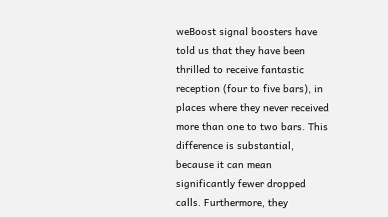weBoost signal boosters have told us that they have been thrilled to receive fantastic reception (four to five bars), in places where they never received more than one to two bars. This difference is substantial, because it can mean significantly fewer dropped calls. Furthermore, they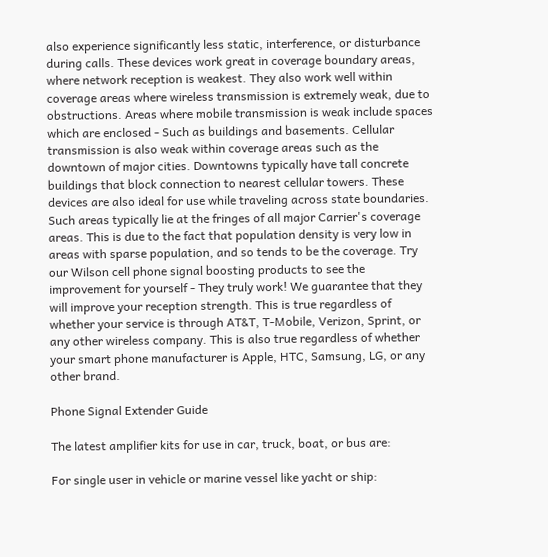also experience significantly less static, interference, or disturbance during calls. These devices work great in coverage boundary areas, where network reception is weakest. They also work well within coverage areas where wireless transmission is extremely weak, due to obstructions. Areas where mobile transmission is weak include spaces which are enclosed - Such as buildings and basements. Cellular transmission is also weak within coverage areas such as the downtown of major cities. Downtowns typically have tall concrete buildings that block connection to nearest cellular towers. These devices are also ideal for use while traveling across state boundaries. Such areas typically lie at the fringes of all major Carrier's coverage areas. This is due to the fact that population density is very low in areas with sparse population, and so tends to be the coverage. Try our Wilson cell phone signal boosting products to see the improvement for yourself - They truly work! We guarantee that they will improve your reception strength. This is true regardless of whether your service is through AT&T, T-Mobile, Verizon, Sprint, or any other wireless company. This is also true regardless of whether your smart phone manufacturer is Apple, HTC, Samsung, LG, or any other brand.

Phone Signal Extender Guide

The latest amplifier kits for use in car, truck, boat, or bus are:

For single user in vehicle or marine vessel like yacht or ship: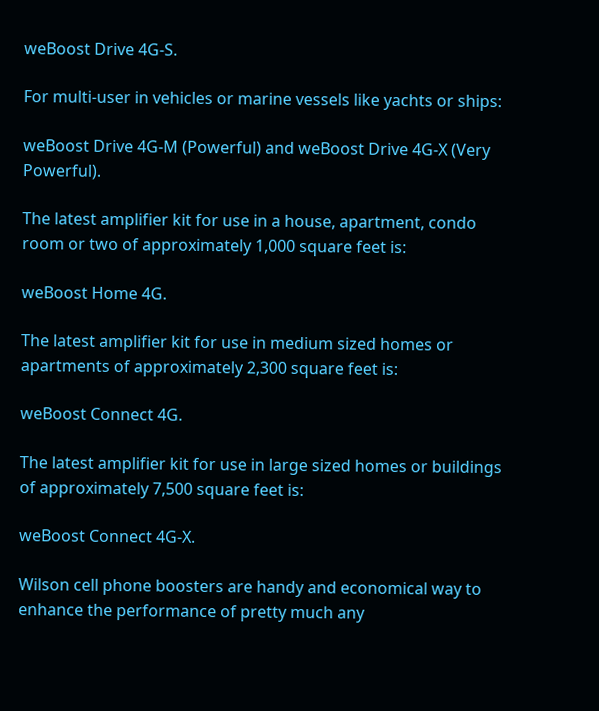weBoost Drive 4G-S.

For multi-user in vehicles or marine vessels like yachts or ships:

weBoost Drive 4G-M (Powerful) and weBoost Drive 4G-X (Very Powerful).

The latest amplifier kit for use in a house, apartment, condo room or two of approximately 1,000 square feet is:

weBoost Home 4G.

The latest amplifier kit for use in medium sized homes or apartments of approximately 2,300 square feet is:

weBoost Connect 4G.

The latest amplifier kit for use in large sized homes or buildings of approximately 7,500 square feet is:

weBoost Connect 4G-X.

Wilson cell phone boosters are handy and economical way to enhance the performance of pretty much any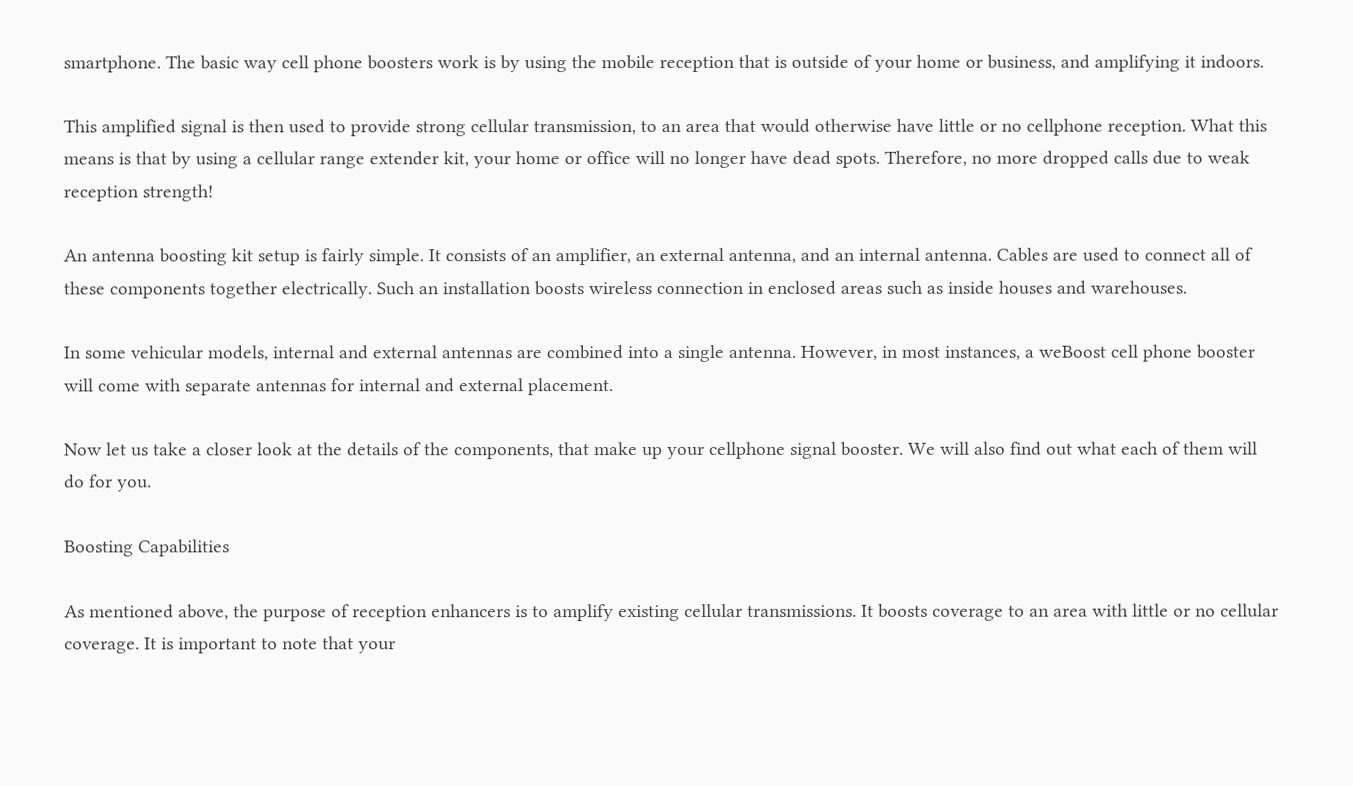smartphone. The basic way cell phone boosters work is by using the mobile reception that is outside of your home or business, and amplifying it indoors.

This amplified signal is then used to provide strong cellular transmission, to an area that would otherwise have little or no cellphone reception. What this means is that by using a cellular range extender kit, your home or office will no longer have dead spots. Therefore, no more dropped calls due to weak reception strength!

An antenna boosting kit setup is fairly simple. It consists of an amplifier, an external antenna, and an internal antenna. Cables are used to connect all of these components together electrically. Such an installation boosts wireless connection in enclosed areas such as inside houses and warehouses.

In some vehicular models, internal and external antennas are combined into a single antenna. However, in most instances, a weBoost cell phone booster will come with separate antennas for internal and external placement.

Now let us take a closer look at the details of the components, that make up your cellphone signal booster. We will also find out what each of them will do for you.

Boosting Capabilities

As mentioned above, the purpose of reception enhancers is to amplify existing cellular transmissions. It boosts coverage to an area with little or no cellular coverage. It is important to note that your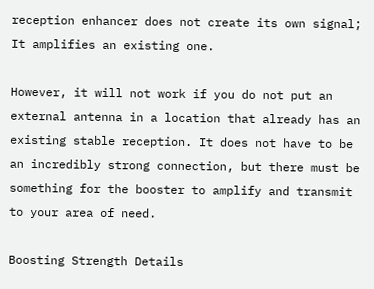reception enhancer does not create its own signal; It amplifies an existing one.

However, it will not work if you do not put an external antenna in a location that already has an existing stable reception. It does not have to be an incredibly strong connection, but there must be something for the booster to amplify and transmit to your area of need.

Boosting Strength Details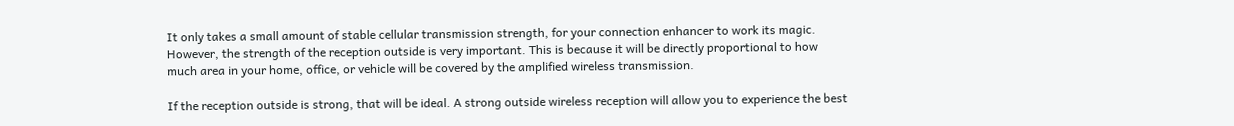It only takes a small amount of stable cellular transmission strength, for your connection enhancer to work its magic. However, the strength of the reception outside is very important. This is because it will be directly proportional to how much area in your home, office, or vehicle will be covered by the amplified wireless transmission.

If the reception outside is strong, that will be ideal. A strong outside wireless reception will allow you to experience the best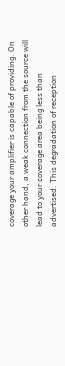coverage your amplifier is capable of providing. On other hand, a weak connection from the source will lead to your coverage area being less than advertised. This degradation of reception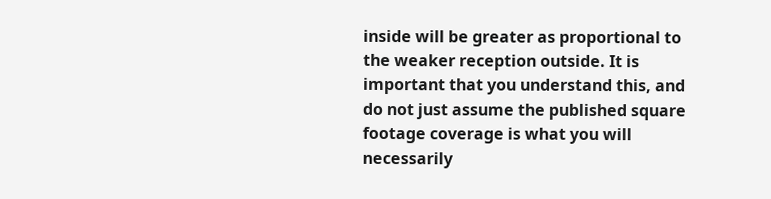inside will be greater as proportional to the weaker reception outside. It is important that you understand this, and do not just assume the published square footage coverage is what you will necessarily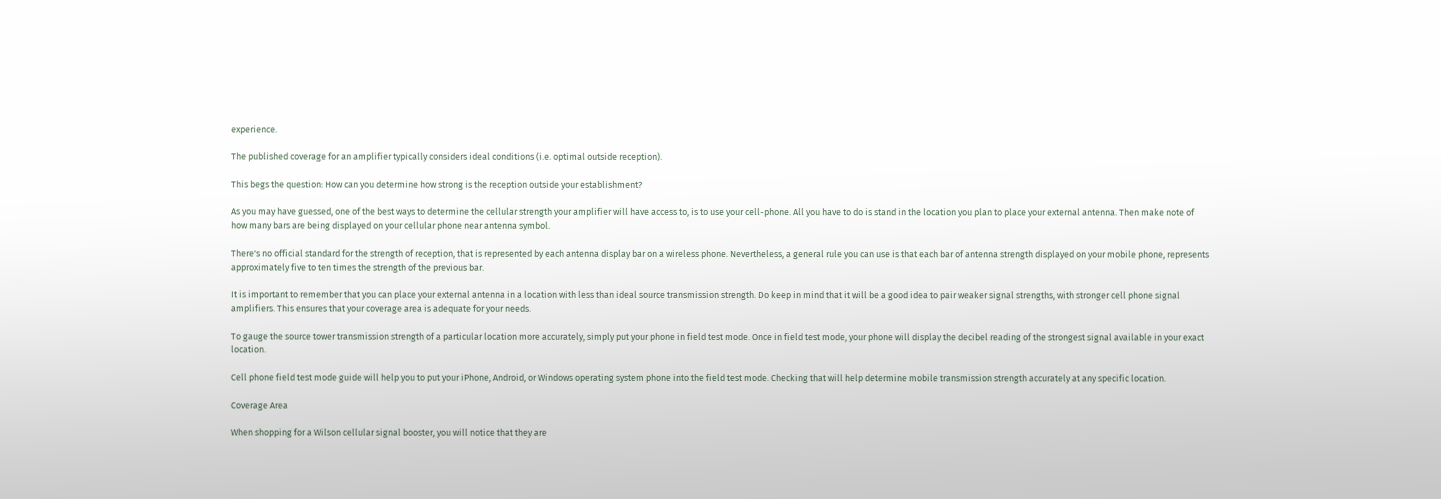experience.

The published coverage for an amplifier typically considers ideal conditions (i.e. optimal outside reception).

This begs the question: How can you determine how strong is the reception outside your establishment?

As you may have guessed, one of the best ways to determine the cellular strength your amplifier will have access to, is to use your cell-phone. All you have to do is stand in the location you plan to place your external antenna. Then make note of how many bars are being displayed on your cellular phone near antenna symbol.

There's no official standard for the strength of reception, that is represented by each antenna display bar on a wireless phone. Nevertheless, a general rule you can use is that each bar of antenna strength displayed on your mobile phone, represents approximately five to ten times the strength of the previous bar.

It is important to remember that you can place your external antenna in a location with less than ideal source transmission strength. Do keep in mind that it will be a good idea to pair weaker signal strengths, with stronger cell phone signal amplifiers. This ensures that your coverage area is adequate for your needs.

To gauge the source tower transmission strength of a particular location more accurately, simply put your phone in field test mode. Once in field test mode, your phone will display the decibel reading of the strongest signal available in your exact location.

Cell phone field test mode guide will help you to put your iPhone, Android, or Windows operating system phone into the field test mode. Checking that will help determine mobile transmission strength accurately at any specific location.

Coverage Area

When shopping for a Wilson cellular signal booster, you will notice that they are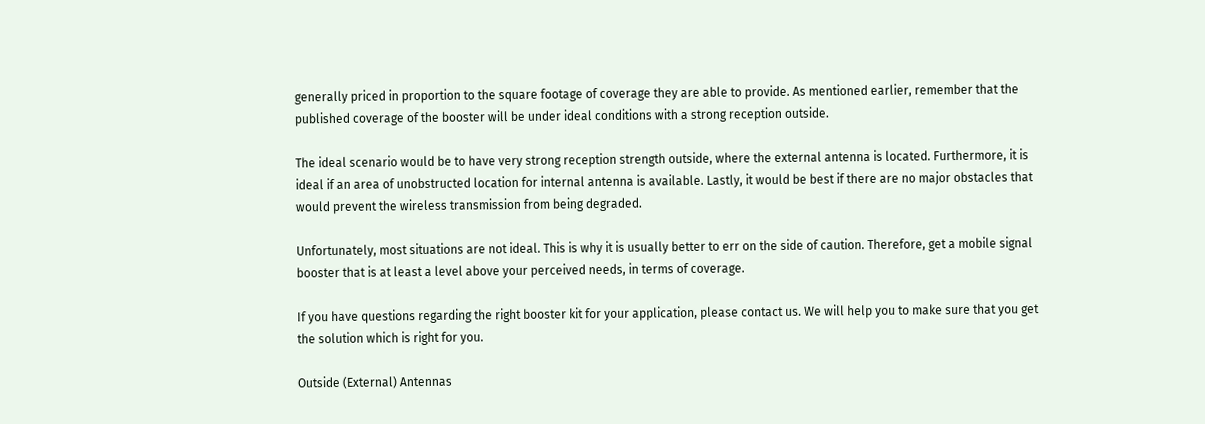generally priced in proportion to the square footage of coverage they are able to provide. As mentioned earlier, remember that the published coverage of the booster will be under ideal conditions with a strong reception outside.

The ideal scenario would be to have very strong reception strength outside, where the external antenna is located. Furthermore, it is ideal if an area of unobstructed location for internal antenna is available. Lastly, it would be best if there are no major obstacles that would prevent the wireless transmission from being degraded.

Unfortunately, most situations are not ideal. This is why it is usually better to err on the side of caution. Therefore, get a mobile signal booster that is at least a level above your perceived needs, in terms of coverage.

If you have questions regarding the right booster kit for your application, please contact us. We will help you to make sure that you get the solution which is right for you.

Outside (External) Antennas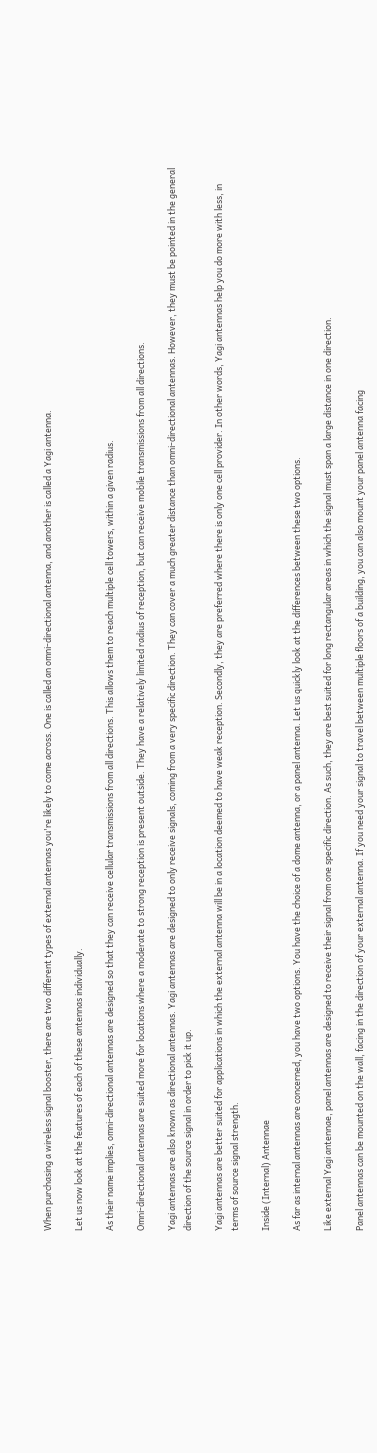When purchasing a wireless signal booster, there are two different types of external antennas you're likely to come across. One is called an omni-directional antenna, and another is called a Yagi antenna.

Let us now look at the features of each of these antennas individually.

As their name implies, omni-directional antennas are designed so that they can receive cellular transmissions from all directions. This allows them to reach multiple cell towers, within a given radius.

Omni-directional antennas are suited more for locations where a moderate to strong reception is present outside. They have a relatively limited radius of reception, but can receive mobile transmissions from all directions.

Yagi antennas are also known as directional antennas. Yagi antennas are designed to only receive signals, coming from a very specific direction. They can cover a much greater distance than omni-directional antennas. However, they must be pointed in the general direction of the source signal in order to pick it up.

Yagi antennas are better suited for applications in which the external antenna will be in a location deemed to have weak reception. Secondly, they are preferred where there is only one cell provider. In other words, Yagi antennas help you do more with less, in terms of source signal strength.

Inside (Internal) Antennae

As far as internal antennas are concerned, you have two options. You have the choice of a dome antenna, or a panel antenna. Let us quickly look at the differences between these two options.

Like external Yagi antennae, panel antennas are designed to receive their signal from one specific direction. As such, they are best suited for long rectangular areas in which the signal must span a large distance in one direction.

Panel antennas can be mounted on the wall, facing in the direction of your external antenna. If you need your signal to travel between multiple floors of a building, you can also mount your panel antenna facing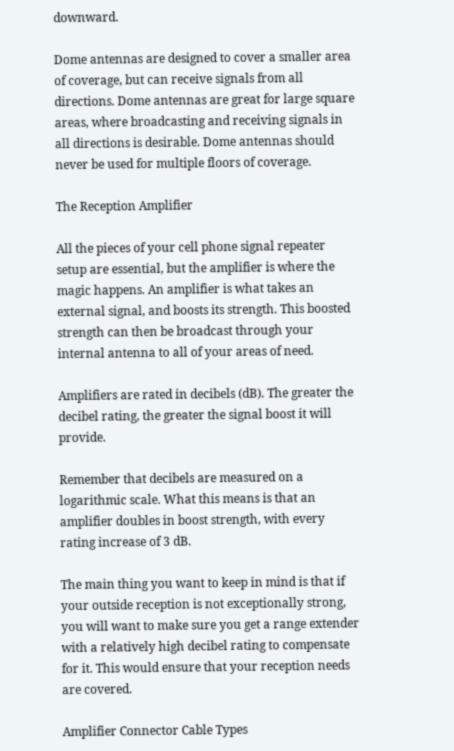downward.

Dome antennas are designed to cover a smaller area of coverage, but can receive signals from all directions. Dome antennas are great for large square areas, where broadcasting and receiving signals in all directions is desirable. Dome antennas should never be used for multiple floors of coverage.

The Reception Amplifier

All the pieces of your cell phone signal repeater setup are essential, but the amplifier is where the magic happens. An amplifier is what takes an external signal, and boosts its strength. This boosted strength can then be broadcast through your internal antenna to all of your areas of need.

Amplifiers are rated in decibels (dB). The greater the decibel rating, the greater the signal boost it will provide.

Remember that decibels are measured on a logarithmic scale. What this means is that an amplifier doubles in boost strength, with every rating increase of 3 dB.

The main thing you want to keep in mind is that if your outside reception is not exceptionally strong, you will want to make sure you get a range extender with a relatively high decibel rating to compensate for it. This would ensure that your reception needs are covered.

Amplifier Connector Cable Types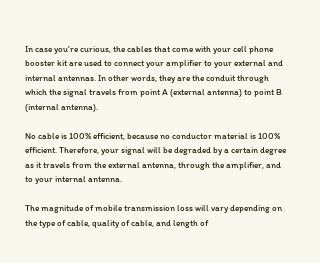In case you're curious, the cables that come with your cell phone booster kit are used to connect your amplifier to your external and internal antennas. In other words, they are the conduit through which the signal travels from point A (external antenna) to point B (internal antenna).

No cable is 100% efficient, because no conductor material is 100% efficient. Therefore, your signal will be degraded by a certain degree as it travels from the external antenna, through the amplifier, and to your internal antenna.

The magnitude of mobile transmission loss will vary depending on the type of cable, quality of cable, and length of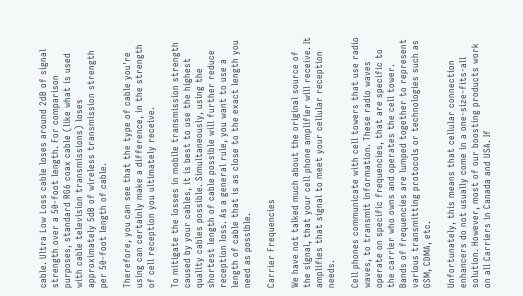cable. Ultra Low Loss cable loses around 2dB of signal strength over a 50-foot length. For comparison purposes, standard RG6 coax cable (like what is used with cable television transmissions) loses approximately 5dB of wireless transmission strength per 50-foot length of cable.

Therefore, you can see that the type of cable you're using can certainly make a difference, in the strength of cell reception you ultimately receive.

To mitigate the losses in mobile transmission strength caused by your cables, it is best to use the highest quality cables possible. Simultaneously, using the shortest length of cable possible will further reduce reception loss. As a general rule, you want to use a length of cable that is as close to the exact length you need as possible.

Carrier Frequencies

We have not talked much about the original source of the signal, that your cell phone amplifier will receive. It amplifies that signal to meet your cellular reception needs.

Cell phones communicate with cell towers that use radio waves, to transmit information. These radio waves operate on specific frequencies, that are specific to the carrier who owns and operates the cell tower. Bands of frequencies are lumped together to represent various transmitting protocols or technologies such as GSM, CDMA, etc.

Unfortunately, this means that cellular connection enhancers do not usually come in a one-size-fits-all solution. However, most of our boosting products work on all Carriers in Canada and USA. If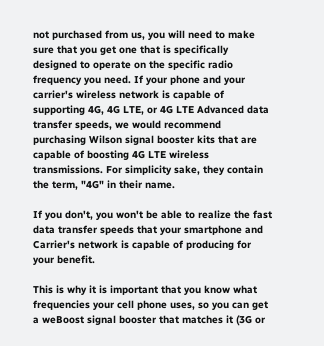not purchased from us, you will need to make sure that you get one that is specifically designed to operate on the specific radio frequency you need. If your phone and your carrier's wireless network is capable of supporting 4G, 4G LTE, or 4G LTE Advanced data transfer speeds, we would recommend purchasing Wilson signal booster kits that are capable of boosting 4G LTE wireless transmissions. For simplicity sake, they contain the term, "4G" in their name.

If you don't, you won't be able to realize the fast data transfer speeds that your smartphone and Carrier's network is capable of producing for your benefit.

This is why it is important that you know what frequencies your cell phone uses, so you can get a weBoost signal booster that matches it (3G or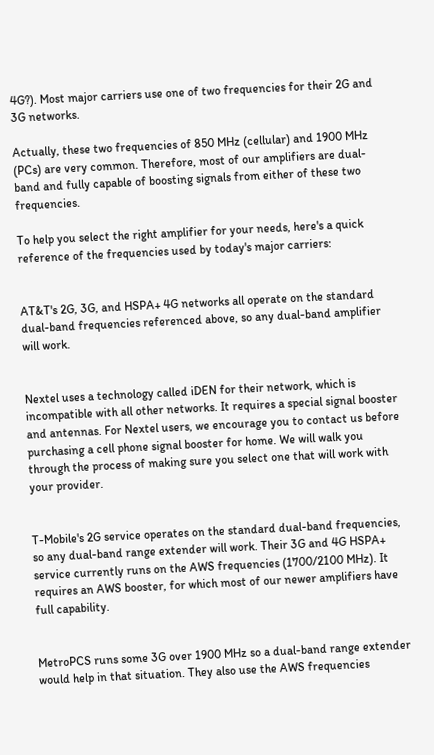4G?). Most major carriers use one of two frequencies for their 2G and 3G networks.

Actually, these two frequencies of 850 MHz (cellular) and 1900 MHz (PCs) are very common. Therefore, most of our amplifiers are dual-band and fully capable of boosting signals from either of these two frequencies.

To help you select the right amplifier for your needs, here's a quick reference of the frequencies used by today's major carriers:


AT&T's 2G, 3G, and HSPA+ 4G networks all operate on the standard dual-band frequencies referenced above, so any dual-band amplifier will work.


Nextel uses a technology called iDEN for their network, which is incompatible with all other networks. It requires a special signal booster and antennas. For Nextel users, we encourage you to contact us before purchasing a cell phone signal booster for home. We will walk you through the process of making sure you select one that will work with your provider.


T-Mobile's 2G service operates on the standard dual-band frequencies, so any dual-band range extender will work. Their 3G and 4G HSPA+ service currently runs on the AWS frequencies (1700/2100 MHz). It requires an AWS booster, for which most of our newer amplifiers have full capability.


MetroPCS runs some 3G over 1900 MHz so a dual-band range extender would help in that situation. They also use the AWS frequencies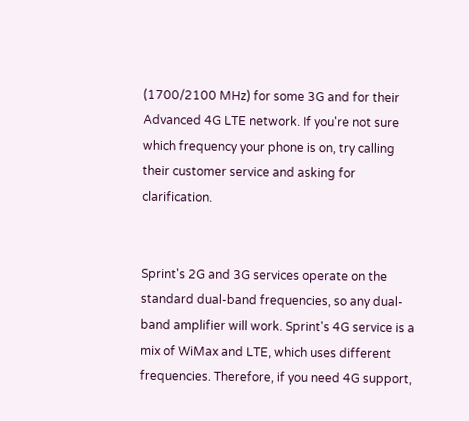(1700/2100 MHz) for some 3G and for their Advanced 4G LTE network. If you're not sure which frequency your phone is on, try calling their customer service and asking for clarification.


Sprint's 2G and 3G services operate on the standard dual-band frequencies, so any dual-band amplifier will work. Sprint's 4G service is a mix of WiMax and LTE, which uses different frequencies. Therefore, if you need 4G support,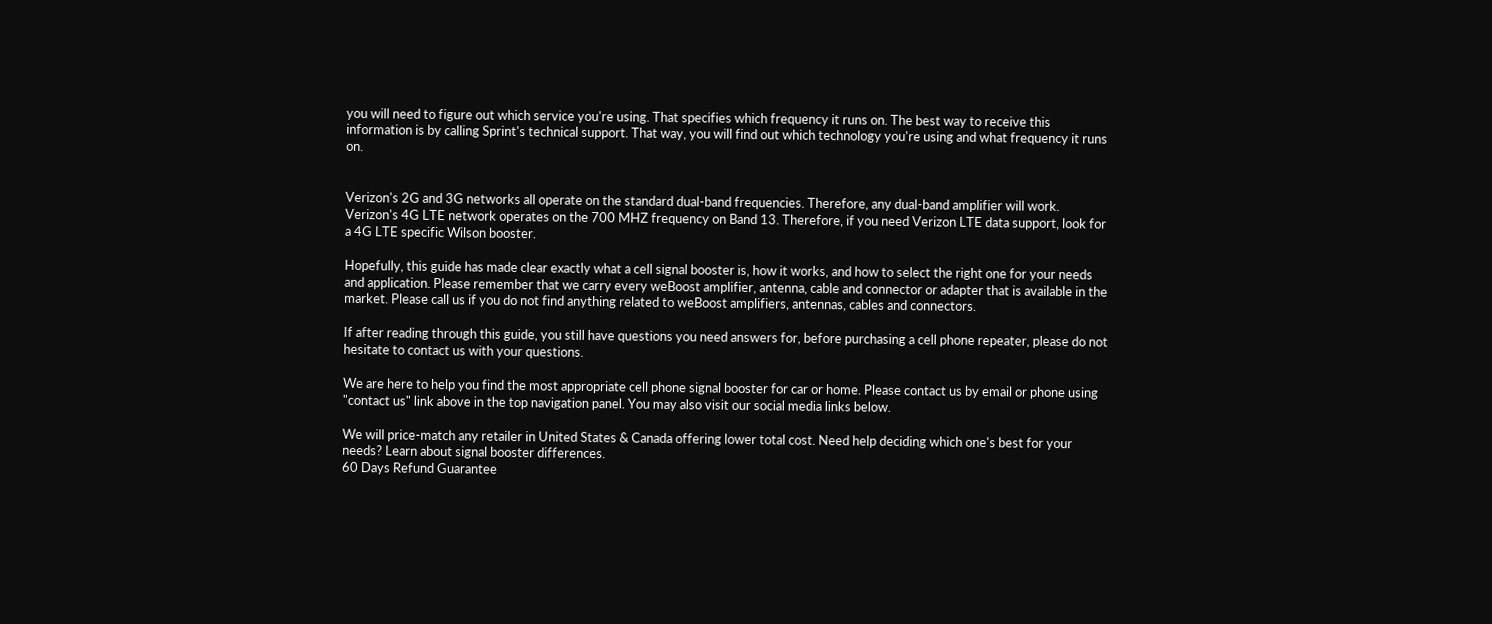you will need to figure out which service you're using. That specifies which frequency it runs on. The best way to receive this information is by calling Sprint's technical support. That way, you will find out which technology you're using and what frequency it runs on.


Verizon's 2G and 3G networks all operate on the standard dual-band frequencies. Therefore, any dual-band amplifier will work. Verizon's 4G LTE network operates on the 700 MHZ frequency on Band 13. Therefore, if you need Verizon LTE data support, look for a 4G LTE specific Wilson booster.

Hopefully, this guide has made clear exactly what a cell signal booster is, how it works, and how to select the right one for your needs and application. Please remember that we carry every weBoost amplifier, antenna, cable and connector or adapter that is available in the market. Please call us if you do not find anything related to weBoost amplifiers, antennas, cables and connectors.

If after reading through this guide, you still have questions you need answers for, before purchasing a cell phone repeater, please do not hesitate to contact us with your questions.

We are here to help you find the most appropriate cell phone signal booster for car or home. Please contact us by email or phone using "contact us" link above in the top navigation panel. You may also visit our social media links below.

We will price-match any retailer in United States & Canada offering lower total cost. Need help deciding which one's best for your needs? Learn about signal booster differences.
60 Days Refund Guarantee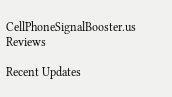CellPhoneSignalBooster.us Reviews

Recent Updates